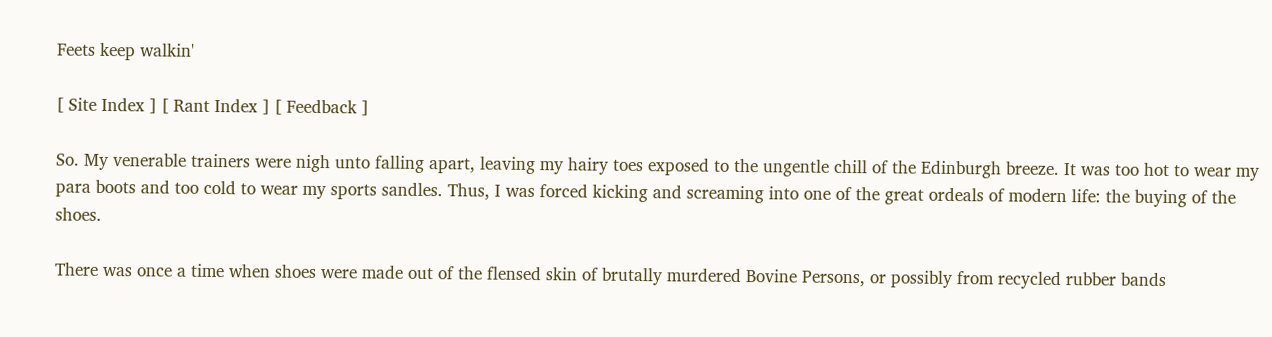Feets keep walkin'

[ Site Index ] [ Rant Index ] [ Feedback ]

So. My venerable trainers were nigh unto falling apart, leaving my hairy toes exposed to the ungentle chill of the Edinburgh breeze. It was too hot to wear my para boots and too cold to wear my sports sandles. Thus, I was forced kicking and screaming into one of the great ordeals of modern life: the buying of the shoes.

There was once a time when shoes were made out of the flensed skin of brutally murdered Bovine Persons, or possibly from recycled rubber bands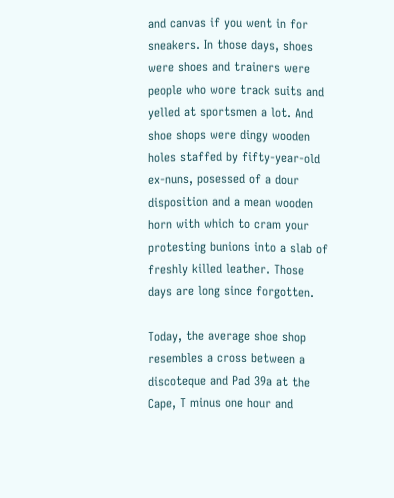and canvas if you went in for sneakers. In those days, shoes were shoes and trainers were people who wore track suits and yelled at sportsmen a lot. And shoe shops were dingy wooden holes staffed by fifty-year-old ex-nuns, posessed of a dour disposition and a mean wooden horn with which to cram your protesting bunions into a slab of freshly killed leather. Those days are long since forgotten.

Today, the average shoe shop resembles a cross between a discoteque and Pad 39a at the Cape, T minus one hour and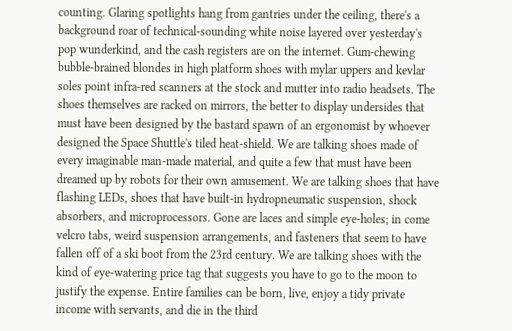counting. Glaring spotlights hang from gantries under the ceiling, there's a background roar of technical-sounding white noise layered over yesterday's pop wunderkind, and the cash registers are on the internet. Gum-chewing bubble-brained blondes in high platform shoes with mylar uppers and kevlar soles point infra-red scanners at the stock and mutter into radio headsets. The shoes themselves are racked on mirrors, the better to display undersides that must have been designed by the bastard spawn of an ergonomist by whoever designed the Space Shuttle's tiled heat-shield. We are talking shoes made of every imaginable man-made material, and quite a few that must have been dreamed up by robots for their own amusement. We are talking shoes that have flashing LEDs, shoes that have built-in hydropneumatic suspension, shock absorbers, and microprocessors. Gone are laces and simple eye-holes; in come velcro tabs, weird suspension arrangements, and fasteners that seem to have fallen off of a ski boot from the 23rd century. We are talking shoes with the kind of eye-watering price tag that suggests you have to go to the moon to justify the expense. Entire families can be born, live, enjoy a tidy private income with servants, and die in the third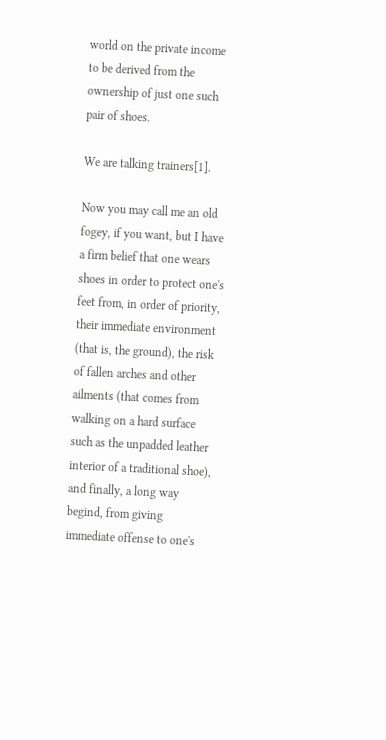world on the private income to be derived from the ownership of just one such pair of shoes.

We are talking trainers[1].

Now you may call me an old fogey, if you want, but I have a firm belief that one wears shoes in order to protect one's feet from, in order of priority, their immediate environment (that is, the ground), the risk of fallen arches and other ailments (that comes from walking on a hard surface such as the unpadded leather interior of a traditional shoe), and finally, a long way begind, from giving immediate offense to one's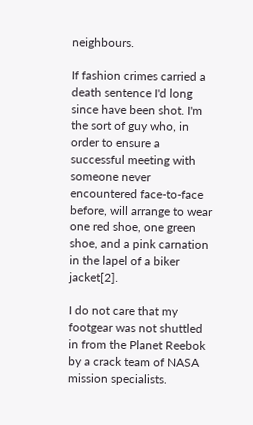neighbours.

If fashion crimes carried a death sentence I'd long since have been shot. I'm the sort of guy who, in order to ensure a successful meeting with someone never encountered face-to-face before, will arrange to wear one red shoe, one green shoe, and a pink carnation in the lapel of a biker jacket[2].

I do not care that my footgear was not shuttled in from the Planet Reebok by a crack team of NASA mission specialists.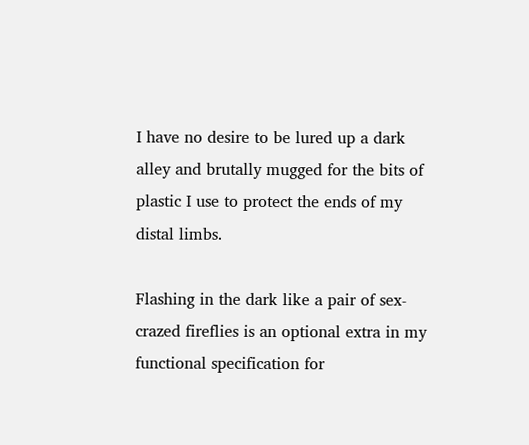I have no desire to be lured up a dark alley and brutally mugged for the bits of plastic I use to protect the ends of my distal limbs.

Flashing in the dark like a pair of sex-crazed fireflies is an optional extra in my functional specification for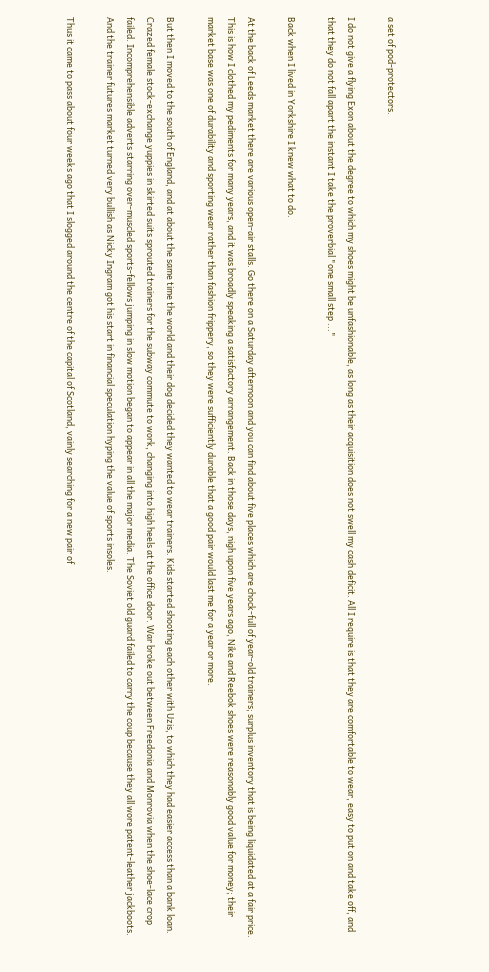a set of pod-protectors.

I do not give a flying Exon about the degree to which my shoes might be unfashionable, as long as their acquisition does not swell my cash deficit. All I require is that they are comfortable to wear, easy to put on and take off, and that they do not fall apart the instant I take the proverbial "one small step ..."

Back when I lived in Yorkshire I knew what to do.

At the back of Leeds market there are various open-air stalls. Go there on a Saturday afternoon and you can find about five places which are chock-full of year-old trainers; surplus inventory that is being liquidated at a fair price. This is how I clothed my pediments for many years, and it was broadly speaking a satisfactory arrangement. Back in those days, nigh upon five years ago, Nike and Reebok shoes were reasonably good value for money; their market base was one of durability and sporting wear rather than fashion frippery, so they were sufficiently durable that a good pair would last me for a year or more.

But then I moved to the south of England, and at about the same time the world and their dog decided they wanted to wear trainers. Kids started shooting each other with Uzis, to which they had easier access than a bank loan. Crazed female stock-exchange yuppies in skirted suits sprouted trainers for the subway commute to work, changing into high heels at the office door. War broke out between Freedonia and Monrovia when the shoe-lace crop failed. Incomprehensible adverts starring over-muscled sports-fellows jumping in slow motion began to appear in all the major media. The Soviet old guard failed to carry the coup because they all wore patent-leather jackboots. And the trainer futures market turned very bullish as Nicky Ingram got his start in financial speculation hyping the value of sports insoles.

Thus it came to pass about four weeks ago that I slogged around the centre of the capital of Scotland, vainly searching for a new pair of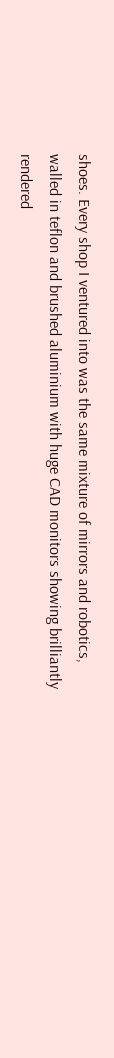shoes. Every shop I ventured into was the same mixture of mirrors and robotics, walled in teflon and brushed aluminium with huge CAD monitors showing brilliantly rendered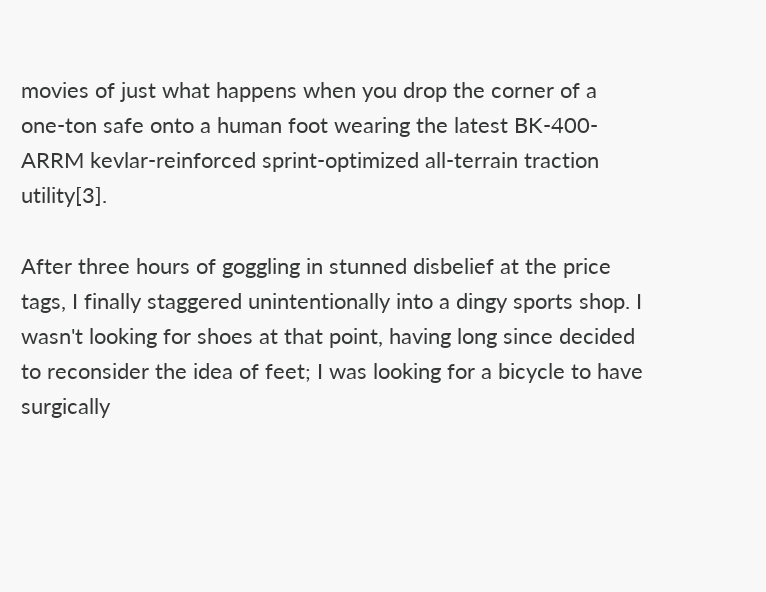movies of just what happens when you drop the corner of a one-ton safe onto a human foot wearing the latest BK-400-ARRM kevlar-reinforced sprint-optimized all-terrain traction utility[3].

After three hours of goggling in stunned disbelief at the price tags, I finally staggered unintentionally into a dingy sports shop. I wasn't looking for shoes at that point, having long since decided to reconsider the idea of feet; I was looking for a bicycle to have surgically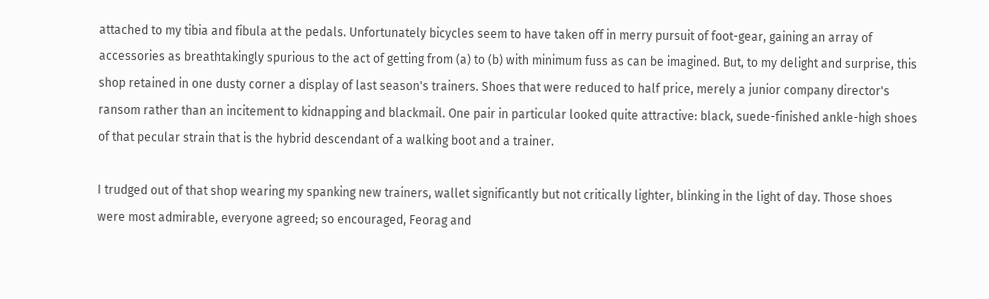attached to my tibia and fibula at the pedals. Unfortunately bicycles seem to have taken off in merry pursuit of foot-gear, gaining an array of accessories as breathtakingly spurious to the act of getting from (a) to (b) with minimum fuss as can be imagined. But, to my delight and surprise, this shop retained in one dusty corner a display of last season's trainers. Shoes that were reduced to half price, merely a junior company director's ransom rather than an incitement to kidnapping and blackmail. One pair in particular looked quite attractive: black, suede-finished ankle-high shoes of that pecular strain that is the hybrid descendant of a walking boot and a trainer.

I trudged out of that shop wearing my spanking new trainers, wallet significantly but not critically lighter, blinking in the light of day. Those shoes were most admirable, everyone agreed; so encouraged, Feorag and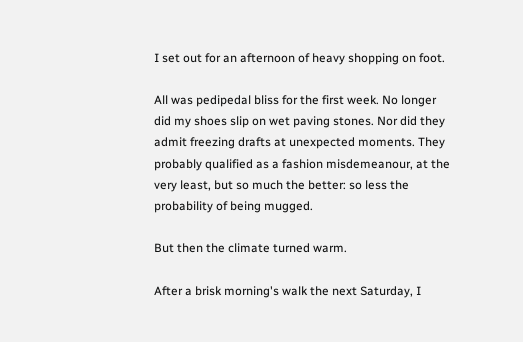I set out for an afternoon of heavy shopping on foot.

All was pedipedal bliss for the first week. No longer did my shoes slip on wet paving stones. Nor did they admit freezing drafts at unexpected moments. They probably qualified as a fashion misdemeanour, at the very least, but so much the better: so less the probability of being mugged.

But then the climate turned warm.

After a brisk morning's walk the next Saturday, I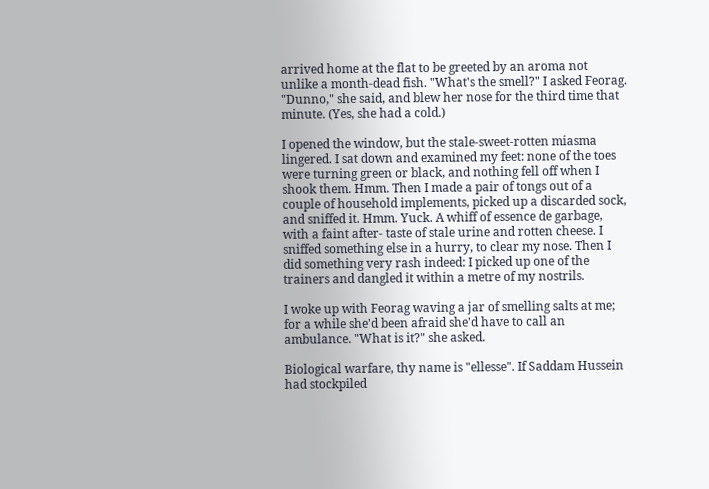arrived home at the flat to be greeted by an aroma not unlike a month-dead fish. "What's the smell?" I asked Feorag. "Dunno," she said, and blew her nose for the third time that minute. (Yes, she had a cold.)

I opened the window, but the stale-sweet-rotten miasma lingered. I sat down and examined my feet: none of the toes were turning green or black, and nothing fell off when I shook them. Hmm. Then I made a pair of tongs out of a couple of household implements, picked up a discarded sock, and sniffed it. Hmm. Yuck. A whiff of essence de garbage, with a faint after- taste of stale urine and rotten cheese. I sniffed something else in a hurry, to clear my nose. Then I did something very rash indeed: I picked up one of the trainers and dangled it within a metre of my nostrils.

I woke up with Feorag waving a jar of smelling salts at me; for a while she'd been afraid she'd have to call an ambulance. "What is it?" she asked.

Biological warfare, thy name is "ellesse". If Saddam Hussein had stockpiled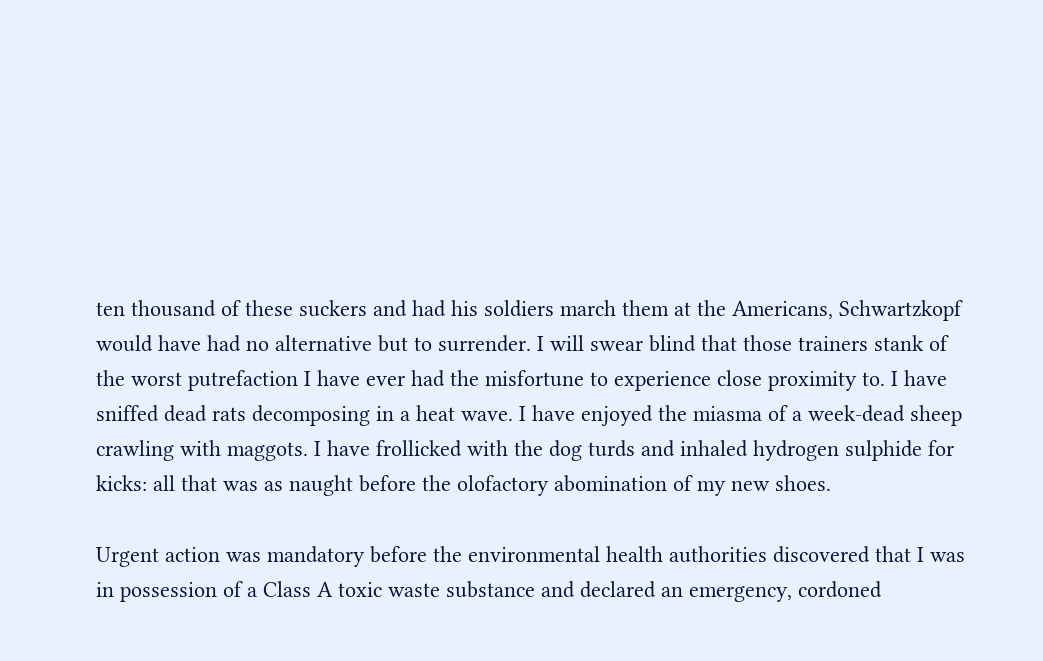ten thousand of these suckers and had his soldiers march them at the Americans, Schwartzkopf would have had no alternative but to surrender. I will swear blind that those trainers stank of the worst putrefaction I have ever had the misfortune to experience close proximity to. I have sniffed dead rats decomposing in a heat wave. I have enjoyed the miasma of a week-dead sheep crawling with maggots. I have frollicked with the dog turds and inhaled hydrogen sulphide for kicks: all that was as naught before the olofactory abomination of my new shoes.

Urgent action was mandatory before the environmental health authorities discovered that I was in possession of a Class A toxic waste substance and declared an emergency, cordoned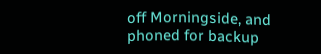off Morningside, and phoned for backup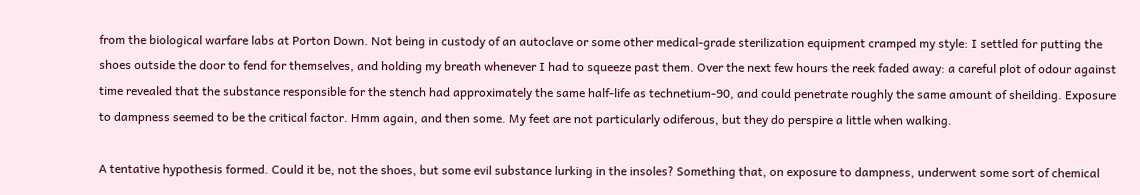from the biological warfare labs at Porton Down. Not being in custody of an autoclave or some other medical-grade sterilization equipment cramped my style: I settled for putting the shoes outside the door to fend for themselves, and holding my breath whenever I had to squeeze past them. Over the next few hours the reek faded away: a careful plot of odour against time revealed that the substance responsible for the stench had approximately the same half-life as technetium-90, and could penetrate roughly the same amount of sheilding. Exposure to dampness seemed to be the critical factor. Hmm again, and then some. My feet are not particularly odiferous, but they do perspire a little when walking.

A tentative hypothesis formed. Could it be, not the shoes, but some evil substance lurking in the insoles? Something that, on exposure to dampness, underwent some sort of chemical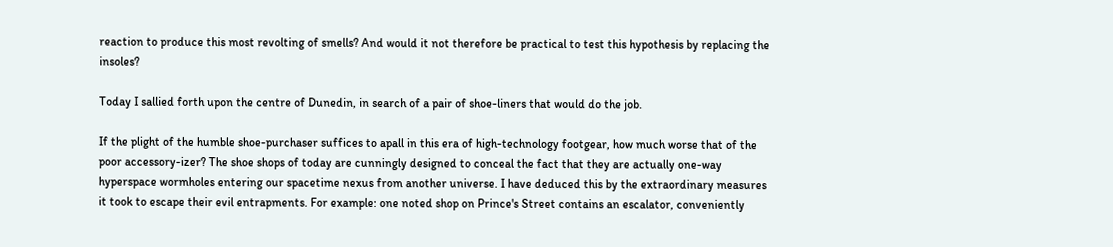reaction to produce this most revolting of smells? And would it not therefore be practical to test this hypothesis by replacing the insoles?

Today I sallied forth upon the centre of Dunedin, in search of a pair of shoe-liners that would do the job.

If the plight of the humble shoe-purchaser suffices to apall in this era of high-technology footgear, how much worse that of the poor accessory-izer? The shoe shops of today are cunningly designed to conceal the fact that they are actually one-way hyperspace wormholes entering our spacetime nexus from another universe. I have deduced this by the extraordinary measures it took to escape their evil entrapments. For example: one noted shop on Prince's Street contains an escalator, conveniently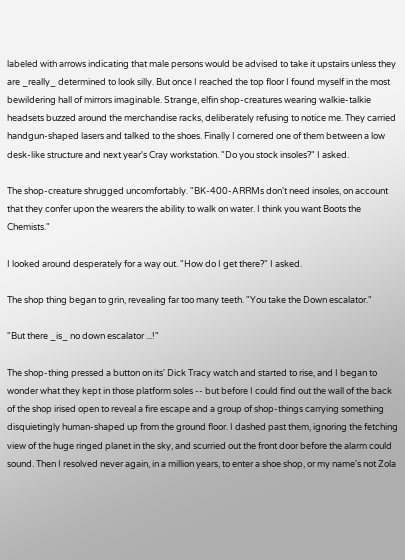labeled with arrows indicating that male persons would be advised to take it upstairs unless they are _really_ determined to look silly. But once I reached the top floor I found myself in the most bewildering hall of mirrors imaginable. Strange, elfin shop-creatures wearing walkie-talkie headsets buzzed around the merchandise racks, deliberately refusing to notice me. They carried handgun-shaped lasers and talked to the shoes. Finally I cornered one of them between a low desk-like structure and next year's Cray workstation. "Do you stock insoles?" I asked.

The shop-creature shrugged uncomfortably. "BK-400-ARRMs don't need insoles, on account that they confer upon the wearers the ability to walk on water. I think you want Boots the Chemists."

I looked around desperately for a way out. "How do I get there?" I asked.

The shop thing began to grin, revealing far too many teeth. "You take the Down escalator."

"But there _is_ no down escalator ...!"

The shop-thing pressed a button on its' Dick Tracy watch and started to rise, and I began to wonder what they kept in those platform soles -- but before I could find out the wall of the back of the shop irised open to reveal a fire escape and a group of shop-things carrying something disquietingly human-shaped up from the ground floor. I dashed past them, ignoring the fetching view of the huge ringed planet in the sky, and scurried out the front door before the alarm could sound. Then I resolved never again, in a million years, to enter a shoe shop, or my name's not Zola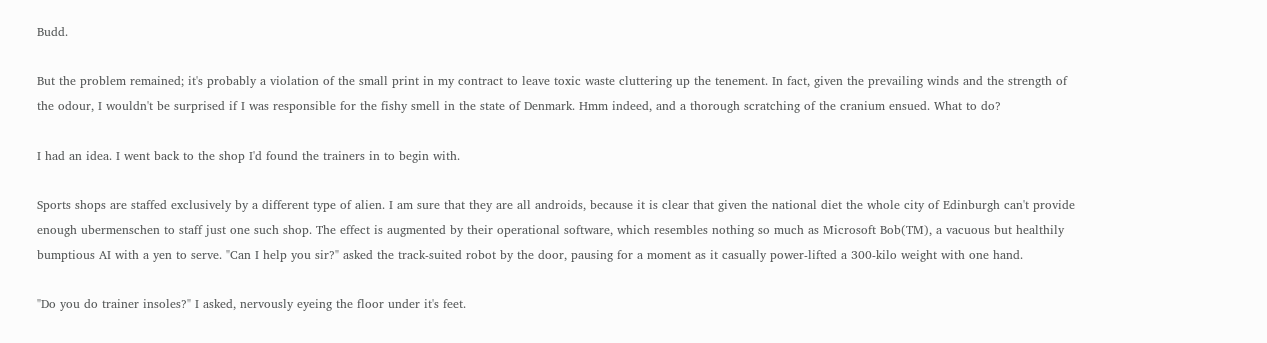Budd.

But the problem remained; it's probably a violation of the small print in my contract to leave toxic waste cluttering up the tenement. In fact, given the prevailing winds and the strength of the odour, I wouldn't be surprised if I was responsible for the fishy smell in the state of Denmark. Hmm indeed, and a thorough scratching of the cranium ensued. What to do?

I had an idea. I went back to the shop I'd found the trainers in to begin with.

Sports shops are staffed exclusively by a different type of alien. I am sure that they are all androids, because it is clear that given the national diet the whole city of Edinburgh can't provide enough ubermenschen to staff just one such shop. The effect is augmented by their operational software, which resembles nothing so much as Microsoft Bob(TM), a vacuous but healthily bumptious AI with a yen to serve. "Can I help you sir?" asked the track-suited robot by the door, pausing for a moment as it casually power-lifted a 300-kilo weight with one hand.

"Do you do trainer insoles?" I asked, nervously eyeing the floor under it's feet.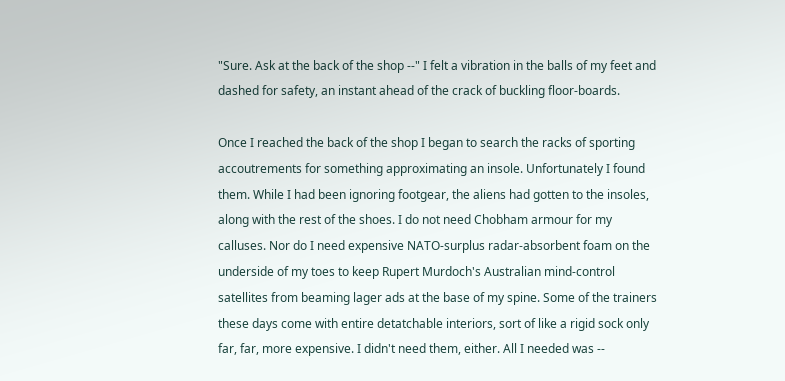"Sure. Ask at the back of the shop --" I felt a vibration in the balls of my feet and dashed for safety, an instant ahead of the crack of buckling floor-boards.

Once I reached the back of the shop I began to search the racks of sporting accoutrements for something approximating an insole. Unfortunately I found them. While I had been ignoring footgear, the aliens had gotten to the insoles, along with the rest of the shoes. I do not need Chobham armour for my calluses. Nor do I need expensive NATO-surplus radar-absorbent foam on the underside of my toes to keep Rupert Murdoch's Australian mind-control satellites from beaming lager ads at the base of my spine. Some of the trainers these days come with entire detatchable interiors, sort of like a rigid sock only far, far, more expensive. I didn't need them, either. All I needed was --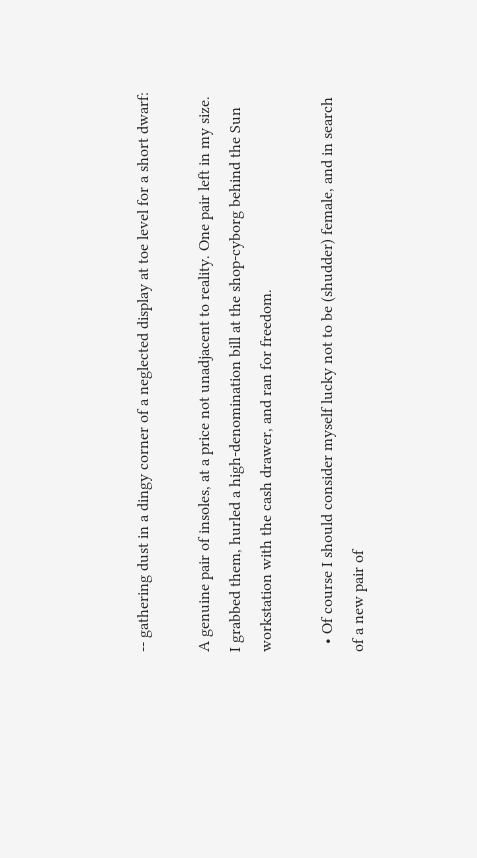-- gathering dust in a dingy corner of a neglected display at toe level for a short dwarf:

A genuine pair of insoles, at a price not unadjacent to reality. One pair left in my size. I grabbed them, hurled a high-denomination bill at the shop-cyborg behind the Sun workstation with the cash drawer, and ran for freedom.

  • Of course I should consider myself lucky not to be (shudder) female, and in search of a new pair of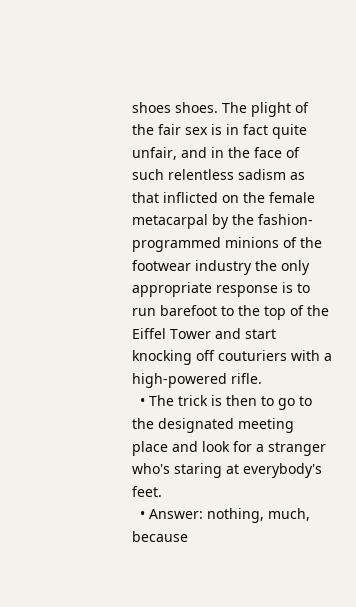shoes shoes. The plight of the fair sex is in fact quite unfair, and in the face of such relentless sadism as that inflicted on the female metacarpal by the fashion-programmed minions of the footwear industry the only appropriate response is to run barefoot to the top of the Eiffel Tower and start knocking off couturiers with a high-powered rifle.
  • The trick is then to go to the designated meeting place and look for a stranger who's staring at everybody's feet.
  • Answer: nothing, much, because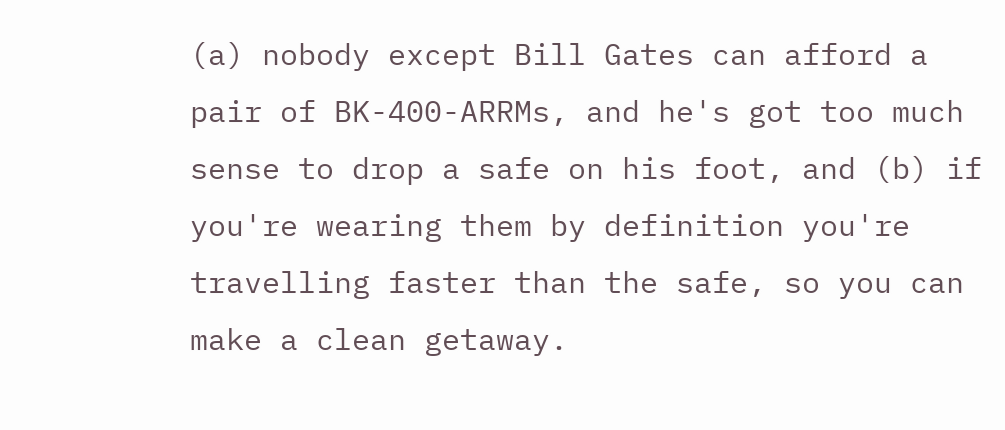(a) nobody except Bill Gates can afford a pair of BK-400-ARRMs, and he's got too much sense to drop a safe on his foot, and (b) if you're wearing them by definition you're travelling faster than the safe, so you can make a clean getaway.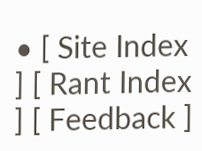• [ Site Index ] [ Rant Index ] [ Feedback ]